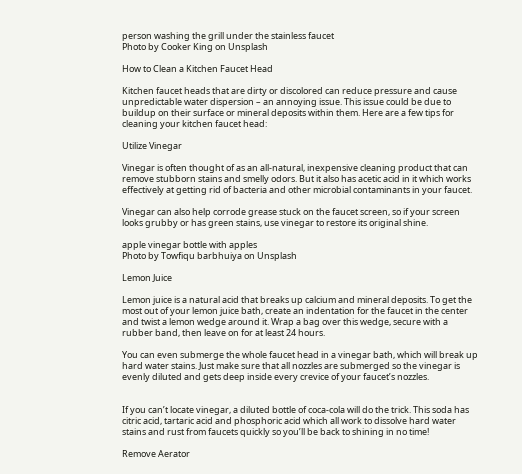person washing the grill under the stainless faucet
Photo by Cooker King on Unsplash

How to Clean a Kitchen Faucet Head

Kitchen faucet heads that are dirty or discolored can reduce pressure and cause unpredictable water dispersion – an annoying issue. This issue could be due to buildup on their surface or mineral deposits within them. Here are a few tips for cleaning your kitchen faucet head:

Utilize Vinegar

Vinegar is often thought of as an all-natural, inexpensive cleaning product that can remove stubborn stains and smelly odors. But it also has acetic acid in it which works effectively at getting rid of bacteria and other microbial contaminants in your faucet.

Vinegar can also help corrode grease stuck on the faucet screen, so if your screen looks grubby or has green stains, use vinegar to restore its original shine.

apple vinegar bottle with apples
Photo by Towfiqu barbhuiya on Unsplash

Lemon Juice

Lemon juice is a natural acid that breaks up calcium and mineral deposits. To get the most out of your lemon juice bath, create an indentation for the faucet in the center and twist a lemon wedge around it. Wrap a bag over this wedge, secure with a rubber band, then leave on for at least 24 hours.

You can even submerge the whole faucet head in a vinegar bath, which will break up hard water stains. Just make sure that all nozzles are submerged so the vinegar is evenly diluted and gets deep inside every crevice of your faucet’s nozzles.


If you can’t locate vinegar, a diluted bottle of coca-cola will do the trick. This soda has citric acid, tartaric acid and phosphoric acid which all work to dissolve hard water stains and rust from faucets quickly so you’ll be back to shining in no time!

Remove Aerator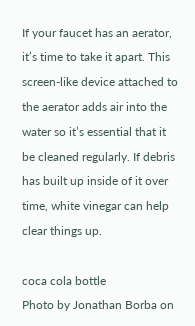If your faucet has an aerator, it’s time to take it apart. This screen-like device attached to the aerator adds air into the water so it’s essential that it be cleaned regularly. If debris has built up inside of it over time, white vinegar can help clear things up.

coca cola bottle
Photo by Jonathan Borba on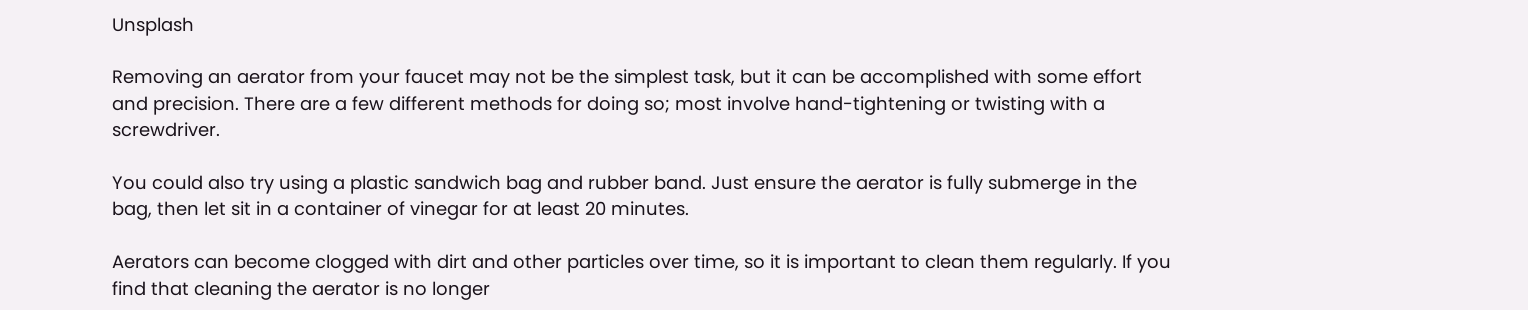Unsplash

Removing an aerator from your faucet may not be the simplest task, but it can be accomplished with some effort and precision. There are a few different methods for doing so; most involve hand-tightening or twisting with a screwdriver.

You could also try using a plastic sandwich bag and rubber band. Just ensure the aerator is fully submerge in the bag, then let sit in a container of vinegar for at least 20 minutes.

Aerators can become clogged with dirt and other particles over time, so it is important to clean them regularly. If you find that cleaning the aerator is no longer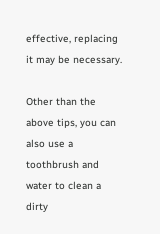effective, replacing it may be necessary.

Other than the above tips, you can also use a toothbrush and water to clean a dirty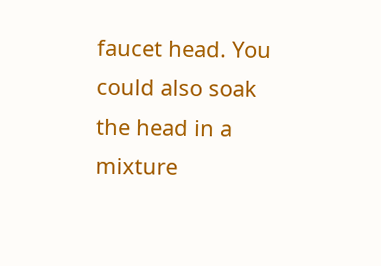faucet head. You could also soak the head in a mixture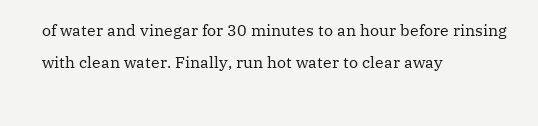of water and vinegar for 30 minutes to an hour before rinsing with clean water. Finally, run hot water to clear away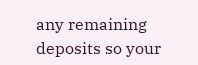any remaining deposits so your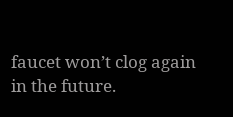faucet won’t clog again in the future.